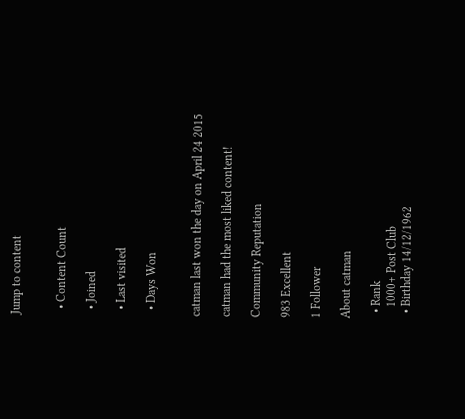Jump to content


  • Content Count

  • Joined

  • Last visited

  • Days Won


catman last won the day on April 24 2015

catman had the most liked content!

Community Reputation

983 Excellent

1 Follower

About catman

  • Rank
    1000+ Post Club
  • Birthday 14/12/1962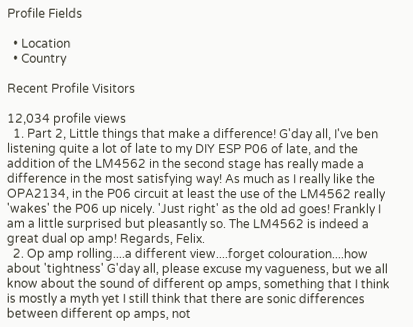Profile Fields

  • Location
  • Country

Recent Profile Visitors

12,034 profile views
  1. Part 2, Little things that make a difference! G'day all, I've ben listening quite a lot of late to my DIY ESP P06 of late, and the addition of the LM4562 in the second stage has really made a difference in the most satisfying way! As much as I really like the OPA2134, in the P06 circuit at least the use of the LM4562 really 'wakes' the P06 up nicely. 'Just right' as the old ad goes! Frankly I am a little surprised but pleasantly so. The LM4562 is indeed a great dual op amp! Regards, Felix.
  2. Op amp rolling....a different view....forget colouration....how about 'tightness' G'day all, please excuse my vagueness, but we all know about the sound of different op amps, something that I think is mostly a myth yet I still think that there are sonic differences between different op amps, not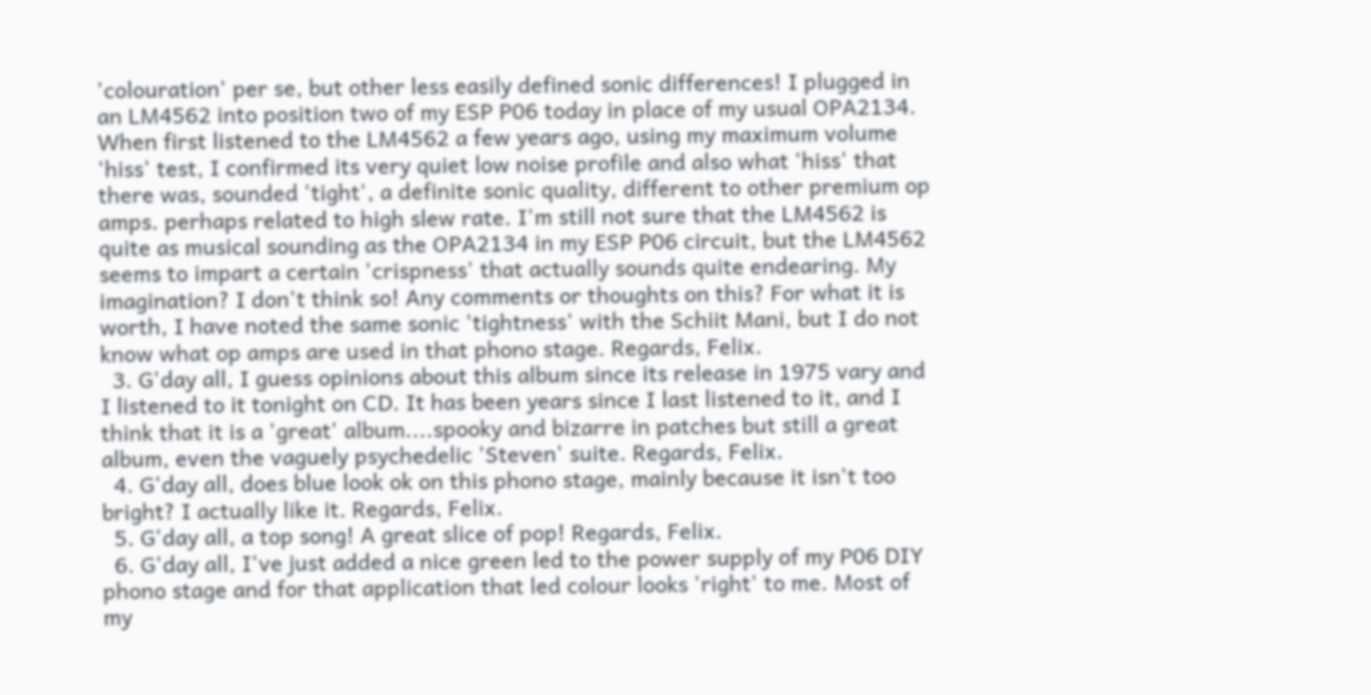'colouration' per se, but other less easily defined sonic differences! I plugged in an LM4562 into position two of my ESP P06 today in place of my usual OPA2134. When first listened to the LM4562 a few years ago, using my maximum volume 'hiss' test, I confirmed its very quiet low noise profile and also what 'hiss' that there was, sounded 'tight', a definite sonic quality, different to other premium op amps. perhaps related to high slew rate. I'm still not sure that the LM4562 is quite as musical sounding as the OPA2134 in my ESP P06 circuit, but the LM4562 seems to impart a certain 'crispness' that actually sounds quite endearing. My imagination? I don't think so! Any comments or thoughts on this? For what it is worth, I have noted the same sonic 'tightness' with the Schiit Mani, but I do not know what op amps are used in that phono stage. Regards, Felix.
  3. G'day all, I guess opinions about this album since its release in 1975 vary and I listened to it tonight on CD. It has been years since I last listened to it, and I think that it is a 'great' album....spooky and bizarre in patches but still a great album, even the vaguely psychedelic 'Steven' suite. Regards, Felix.
  4. G'day all, does blue look ok on this phono stage, mainly because it isn't too bright? I actually like it. Regards, Felix.
  5. G'day all, a top song! A great slice of pop! Regards, Felix.
  6. G'day all, I've just added a nice green led to the power supply of my P06 DIY phono stage and for that application that led colour looks 'right' to me. Most of my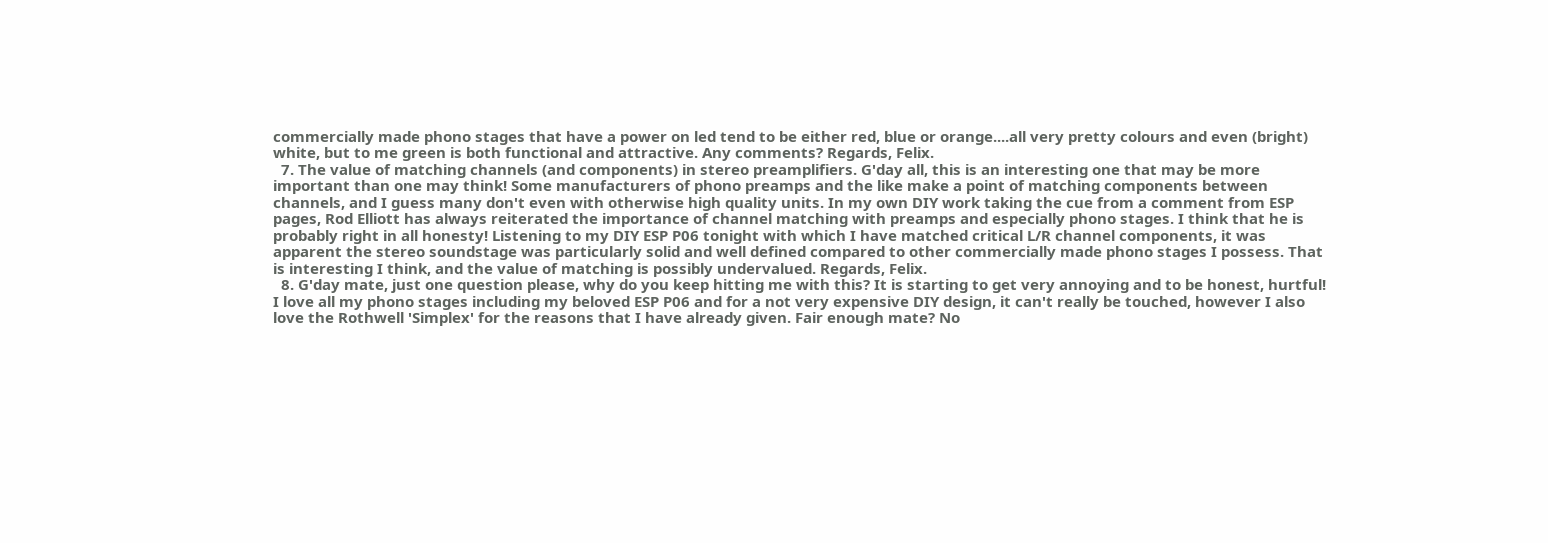commercially made phono stages that have a power on led tend to be either red, blue or orange....all very pretty colours and even (bright) white, but to me green is both functional and attractive. Any comments? Regards, Felix.
  7. The value of matching channels (and components) in stereo preamplifiers. G'day all, this is an interesting one that may be more important than one may think! Some manufacturers of phono preamps and the like make a point of matching components between channels, and I guess many don't even with otherwise high quality units. In my own DIY work taking the cue from a comment from ESP pages, Rod Elliott has always reiterated the importance of channel matching with preamps and especially phono stages. I think that he is probably right in all honesty! Listening to my DIY ESP P06 tonight with which I have matched critical L/R channel components, it was apparent the stereo soundstage was particularly solid and well defined compared to other commercially made phono stages I possess. That is interesting I think, and the value of matching is possibly undervalued. Regards, Felix.
  8. G'day mate, just one question please, why do you keep hitting me with this? It is starting to get very annoying and to be honest, hurtful! I love all my phono stages including my beloved ESP P06 and for a not very expensive DIY design, it can't really be touched, however I also love the Rothwell 'Simplex' for the reasons that I have already given. Fair enough mate? No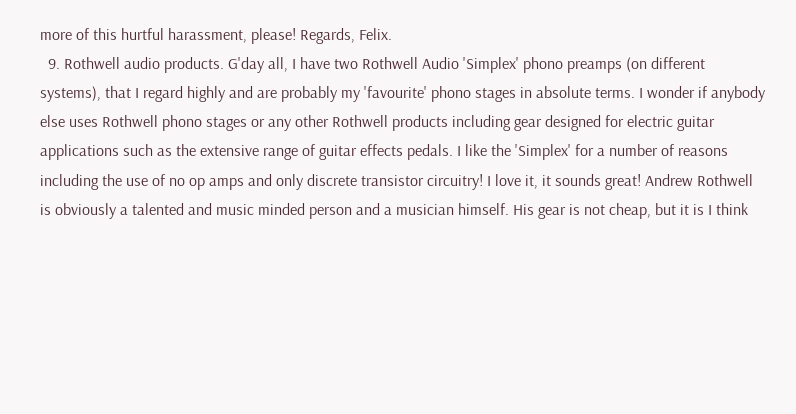more of this hurtful harassment, please! Regards, Felix.
  9. Rothwell audio products. G'day all, I have two Rothwell Audio 'Simplex' phono preamps (on different systems), that I regard highly and are probably my 'favourite' phono stages in absolute terms. I wonder if anybody else uses Rothwell phono stages or any other Rothwell products including gear designed for electric guitar applications such as the extensive range of guitar effects pedals. I like the 'Simplex' for a number of reasons including the use of no op amps and only discrete transistor circuitry! I love it, it sounds great! Andrew Rothwell is obviously a talented and music minded person and a musician himself. His gear is not cheap, but it is I think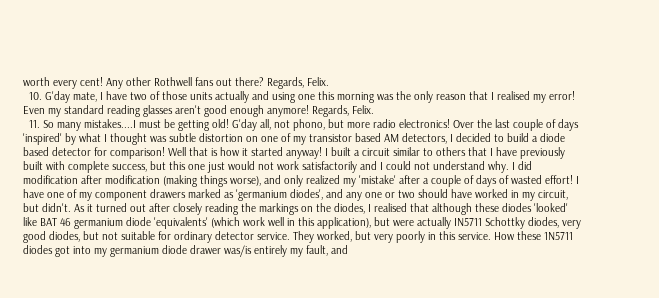worth every cent! Any other Rothwell fans out there? Regards, Felix.
  10. G'day mate, I have two of those units actually and using one this morning was the only reason that I realised my error! Even my standard reading glasses aren't good enough anymore! Regards, Felix.
  11. So many mistakes....I must be getting old! G'day all, not phono, but more radio electronics! Over the last couple of days 'inspired' by what I thought was subtle distortion on one of my transistor based AM detectors, I decided to build a diode based detector for comparison! Well that is how it started anyway! I built a circuit similar to others that I have previously built with complete success, but this one just would not work satisfactorily and I could not understand why. I did modification after modification (making things worse), and only realized my 'mistake' after a couple of days of wasted effort! I have one of my component drawers marked as 'germanium diodes', and any one or two should have worked in my circuit, but didn't. As it turned out after closely reading the markings on the diodes, I realised that although these diodes 'looked' like BAT 46 germanium diode 'equivalents' (which work well in this application), but were actually IN5711 Schottky diodes, very good diodes, but not suitable for ordinary detector service. They worked, but very poorly in this service. How these 1N5711 diodes got into my germanium diode drawer was/is entirely my fault, and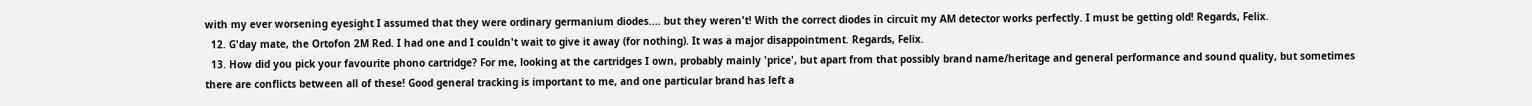with my ever worsening eyesight I assumed that they were ordinary germanium diodes.... but they weren't! With the correct diodes in circuit my AM detector works perfectly. I must be getting old! Regards, Felix.
  12. G'day mate, the Ortofon 2M Red. I had one and I couldn't wait to give it away (for nothing). It was a major disappointment. Regards, Felix.
  13. How did you pick your favourite phono cartridge? For me, looking at the cartridges I own, probably mainly 'price', but apart from that possibly brand name/heritage and general performance and sound quality, but sometimes there are conflicts between all of these! Good general tracking is important to me, and one particular brand has left a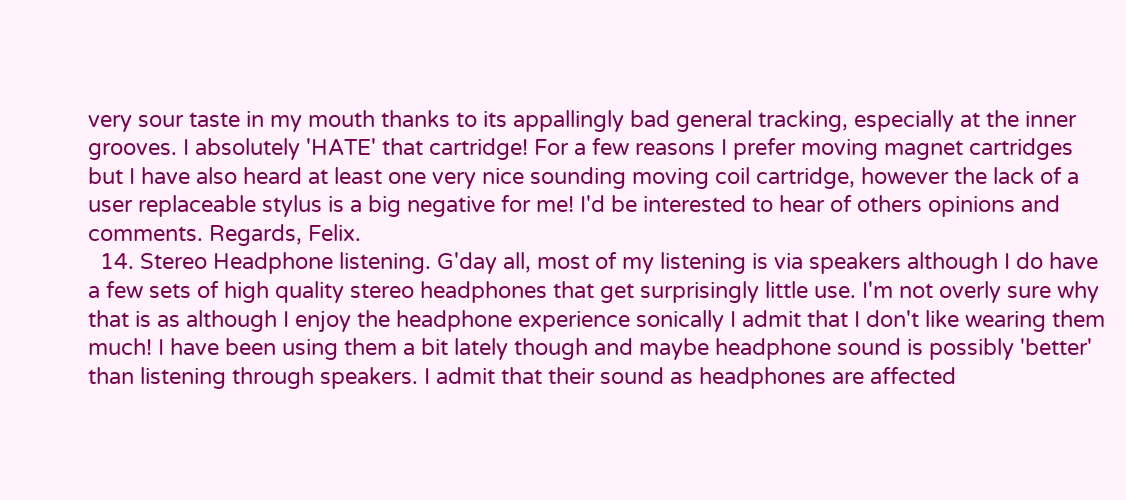very sour taste in my mouth thanks to its appallingly bad general tracking, especially at the inner grooves. I absolutely 'HATE' that cartridge! For a few reasons I prefer moving magnet cartridges but I have also heard at least one very nice sounding moving coil cartridge, however the lack of a user replaceable stylus is a big negative for me! I'd be interested to hear of others opinions and comments. Regards, Felix.
  14. Stereo Headphone listening. G'day all, most of my listening is via speakers although I do have a few sets of high quality stereo headphones that get surprisingly little use. I'm not overly sure why that is as although I enjoy the headphone experience sonically I admit that I don't like wearing them much! I have been using them a bit lately though and maybe headphone sound is possibly 'better' than listening through speakers. I admit that their sound as headphones are affected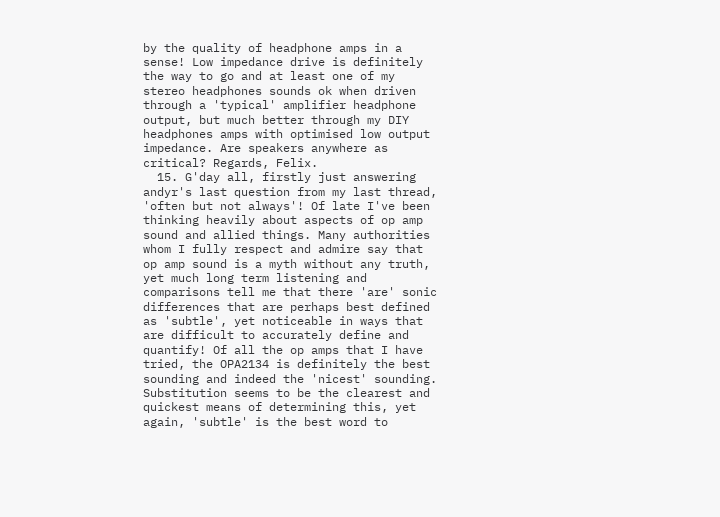by the quality of headphone amps in a sense! Low impedance drive is definitely the way to go and at least one of my stereo headphones sounds ok when driven through a 'typical' amplifier headphone output, but much better through my DIY headphones amps with optimised low output impedance. Are speakers anywhere as critical? Regards, Felix.
  15. G'day all, firstly just answering andyr's last question from my last thread, 'often but not always'! Of late I've been thinking heavily about aspects of op amp sound and allied things. Many authorities whom I fully respect and admire say that op amp sound is a myth without any truth, yet much long term listening and comparisons tell me that there 'are' sonic differences that are perhaps best defined as 'subtle', yet noticeable in ways that are difficult to accurately define and quantify! Of all the op amps that I have tried, the OPA2134 is definitely the best sounding and indeed the 'nicest' sounding. Substitution seems to be the clearest and quickest means of determining this, yet again, 'subtle' is the best word to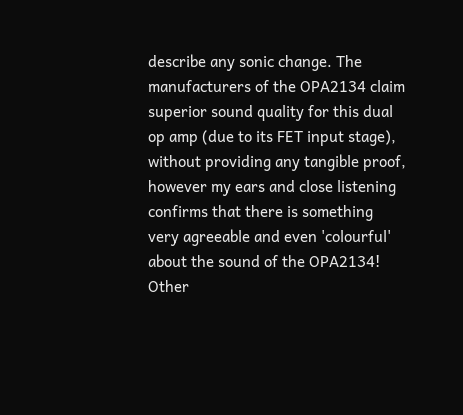describe any sonic change. The manufacturers of the OPA2134 claim superior sound quality for this dual op amp (due to its FET input stage), without providing any tangible proof, however my ears and close listening confirms that there is something very agreeable and even 'colourful' about the sound of the OPA2134! Other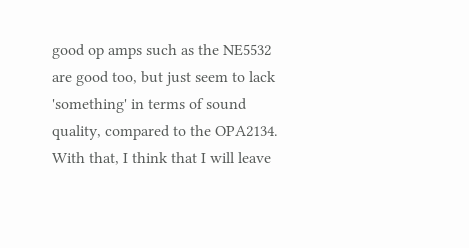good op amps such as the NE5532 are good too, but just seem to lack 'something' in terms of sound quality, compared to the OPA2134. With that, I think that I will leave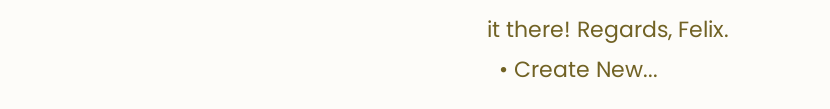it there! Regards, Felix.
  • Create New...